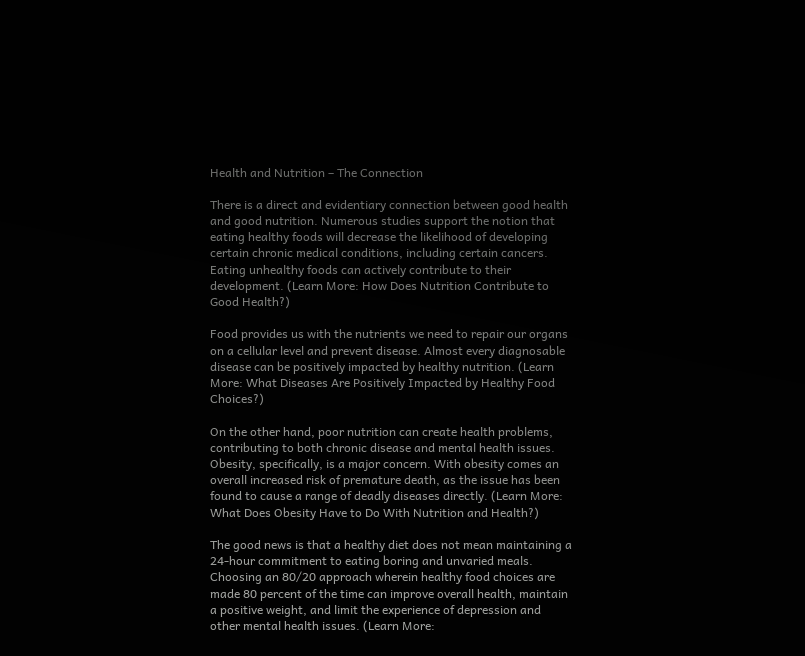Health and Nutrition – The Connection

There is a direct and evidentiary connection between good health and good nutrition. Numerous studies support the notion that eating healthy foods will decrease the likelihood of developing certain chronic medical conditions, including certain cancers. Eating unhealthy foods can actively contribute to their development. (Learn More: How Does Nutrition Contribute to Good Health?)

Food provides us with the nutrients we need to repair our organs on a cellular level and prevent disease. Almost every diagnosable disease can be positively impacted by healthy nutrition. (Learn More: What Diseases Are Positively Impacted by Healthy Food Choices?)

On the other hand, poor nutrition can create health problems, contributing to both chronic disease and mental health issues. Obesity, specifically, is a major concern. With obesity comes an overall increased risk of premature death, as the issue has been found to cause a range of deadly diseases directly. (Learn More: What Does Obesity Have to Do With Nutrition and Health?)

The good news is that a healthy diet does not mean maintaining a 24-hour commitment to eating boring and unvaried meals. Choosing an 80/20 approach wherein healthy food choices are made 80 percent of the time can improve overall health, maintain a positive weight, and limit the experience of depression and other mental health issues. (Learn More: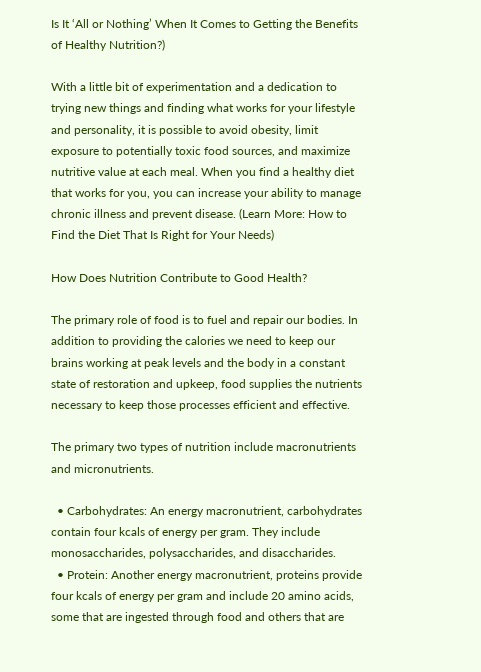Is It ‘All or Nothing’ When It Comes to Getting the Benefits of Healthy Nutrition?)

With a little bit of experimentation and a dedication to trying new things and finding what works for your lifestyle and personality, it is possible to avoid obesity, limit exposure to potentially toxic food sources, and maximize nutritive value at each meal. When you find a healthy diet that works for you, you can increase your ability to manage chronic illness and prevent disease. (Learn More: How to Find the Diet That Is Right for Your Needs)

How Does Nutrition Contribute to Good Health?

The primary role of food is to fuel and repair our bodies. In addition to providing the calories we need to keep our brains working at peak levels and the body in a constant state of restoration and upkeep, food supplies the nutrients necessary to keep those processes efficient and effective.

The primary two types of nutrition include macronutrients and micronutrients.

  • Carbohydrates: An energy macronutrient, carbohydrates contain four kcals of energy per gram. They include monosaccharides, polysaccharides, and disaccharides.
  • Protein: Another energy macronutrient, proteins provide four kcals of energy per gram and include 20 amino acids, some that are ingested through food and others that are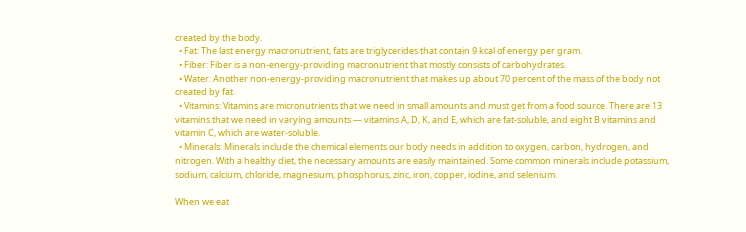created by the body.
  • Fat: The last energy macronutrient, fats are triglycerides that contain 9 kcal of energy per gram.
  • Fiber: Fiber is a non-energy-providing macronutrient that mostly consists of carbohydrates.
  • Water: Another non-energy-providing macronutrient that makes up about 70 percent of the mass of the body not created by fat.
  • Vitamins: Vitamins are micronutrients that we need in small amounts and must get from a food source. There are 13 vitamins that we need in varying amounts — vitamins A, D, K, and E, which are fat-soluble, and eight B vitamins and vitamin C, which are water-soluble.
  • Minerals: Minerals include the chemical elements our body needs in addition to oxygen, carbon, hydrogen, and nitrogen. With a healthy diet, the necessary amounts are easily maintained. Some common minerals include potassium, sodium, calcium, chloride, magnesium, phosphorus, zinc, iron, copper, iodine, and selenium.

When we eat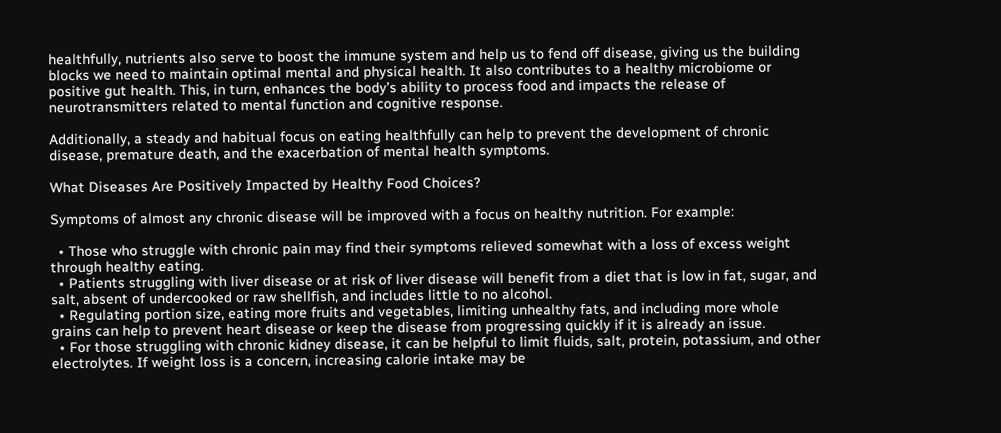healthfully, nutrients also serve to boost the immune system and help us to fend off disease, giving us the building blocks we need to maintain optimal mental and physical health. It also contributes to a healthy microbiome or positive gut health. This, in turn, enhances the body’s ability to process food and impacts the release of neurotransmitters related to mental function and cognitive response.

Additionally, a steady and habitual focus on eating healthfully can help to prevent the development of chronic disease, premature death, and the exacerbation of mental health symptoms.

What Diseases Are Positively Impacted by Healthy Food Choices?

Symptoms of almost any chronic disease will be improved with a focus on healthy nutrition. For example:

  • Those who struggle with chronic pain may find their symptoms relieved somewhat with a loss of excess weight through healthy eating.
  • Patients struggling with liver disease or at risk of liver disease will benefit from a diet that is low in fat, sugar, and salt, absent of undercooked or raw shellfish, and includes little to no alcohol.
  • Regulating portion size, eating more fruits and vegetables, limiting unhealthy fats, and including more whole grains can help to prevent heart disease or keep the disease from progressing quickly if it is already an issue.
  • For those struggling with chronic kidney disease, it can be helpful to limit fluids, salt, protein, potassium, and other electrolytes. If weight loss is a concern, increasing calorie intake may be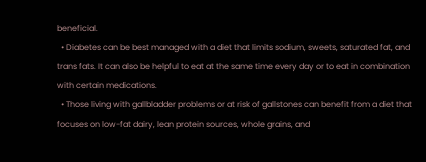beneficial.
  • Diabetes can be best managed with a diet that limits sodium, sweets, saturated fat, and trans fats. It can also be helpful to eat at the same time every day or to eat in combination with certain medications.
  • Those living with gallbladder problems or at risk of gallstones can benefit from a diet that focuses on low-fat dairy, lean protein sources, whole grains, and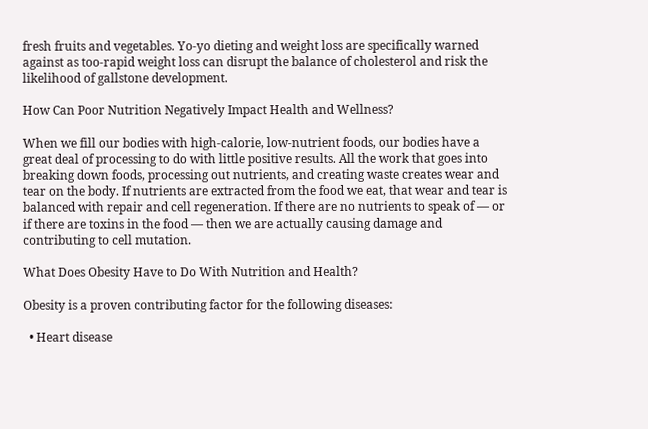fresh fruits and vegetables. Yo-yo dieting and weight loss are specifically warned against as too-rapid weight loss can disrupt the balance of cholesterol and risk the likelihood of gallstone development.

How Can Poor Nutrition Negatively Impact Health and Wellness?

When we fill our bodies with high-calorie, low-nutrient foods, our bodies have a great deal of processing to do with little positive results. All the work that goes into breaking down foods, processing out nutrients, and creating waste creates wear and tear on the body. If nutrients are extracted from the food we eat, that wear and tear is balanced with repair and cell regeneration. If there are no nutrients to speak of — or if there are toxins in the food — then we are actually causing damage and contributing to cell mutation.

What Does Obesity Have to Do With Nutrition and Health?

Obesity is a proven contributing factor for the following diseases:

  • Heart disease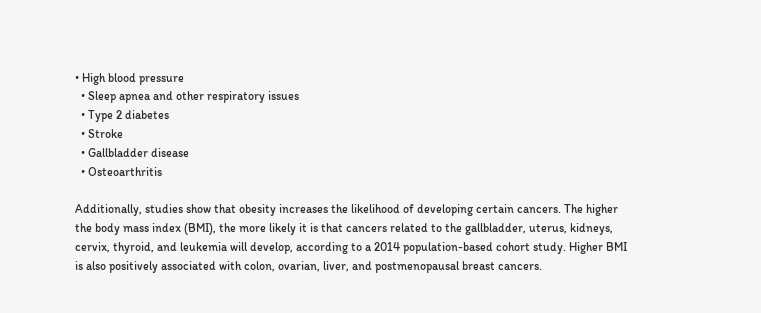• High blood pressure
  • Sleep apnea and other respiratory issues
  • Type 2 diabetes
  • Stroke
  • Gallbladder disease
  • Osteoarthritis

Additionally, studies show that obesity increases the likelihood of developing certain cancers. The higher the body mass index (BMI), the more likely it is that cancers related to the gallbladder, uterus, kidneys, cervix, thyroid, and leukemia will develop, according to a 2014 population-based cohort study. Higher BMI is also positively associated with colon, ovarian, liver, and postmenopausal breast cancers.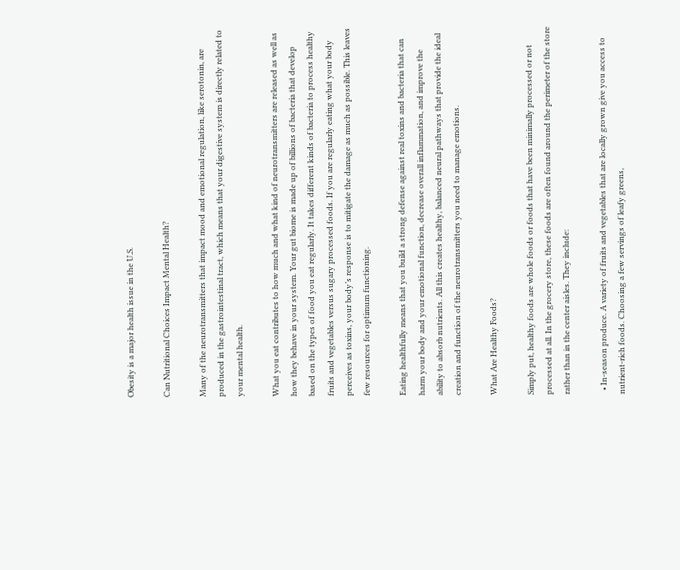Obesity is a major health issue in the U.S.

Can Nutritional Choices Impact Mental Health?

Many of the neurotransmitters that impact mood and emotional regulation, like serotonin, are produced in the gastrointestinal tract, which means that your digestive system is directly related to your mental health.

What you eat contributes to how much and what kind of neurotransmitters are released as well as how they behave in your system. Your gut biome is made up of billions of bacteria that develop based on the types of food you eat regularly. It takes different kinds of bacteria to process healthy fruits and vegetables versus sugary processed foods. If you are regularly eating what your body perceives as toxins, your body’s response is to mitigate the damage as much as possible. This leaves few resources for optimum functioning.

Eating healthfully means that you build a strong defense against real toxins and bacteria that can harm your body and your emotional function, decrease overall inflammation, and improve the ability to absorb nutrients. All this creates healthy, balanced neural pathways that provide the ideal creation and function of the neurotransmitters you need to manage emotions.

What Are Healthy Foods?

Simply put, healthy foods are whole foods or foods that have been minimally processed or not processed at all. In the grocery store, these foods are often found around the perimeter of the store rather than in the center aisles. They include:

  • In-season produce. A variety of fruits and vegetables that are locally grown give you access to nutrient-rich foods. Choosing a few servings of leafy greens,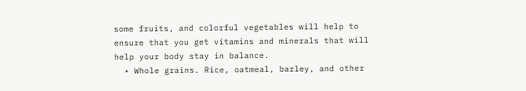some fruits, and colorful vegetables will help to ensure that you get vitamins and minerals that will help your body stay in balance.
  • Whole grains. Rice, oatmeal, barley, and other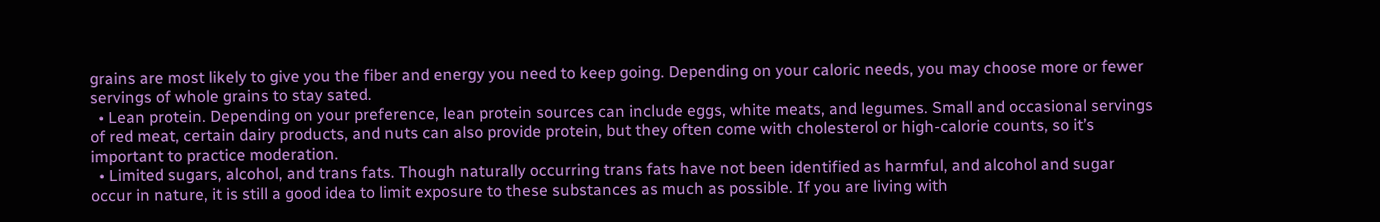grains are most likely to give you the fiber and energy you need to keep going. Depending on your caloric needs, you may choose more or fewer servings of whole grains to stay sated.
  • Lean protein. Depending on your preference, lean protein sources can include eggs, white meats, and legumes. Small and occasional servings of red meat, certain dairy products, and nuts can also provide protein, but they often come with cholesterol or high-calorie counts, so it’s important to practice moderation.
  • Limited sugars, alcohol, and trans fats. Though naturally occurring trans fats have not been identified as harmful, and alcohol and sugar occur in nature, it is still a good idea to limit exposure to these substances as much as possible. If you are living with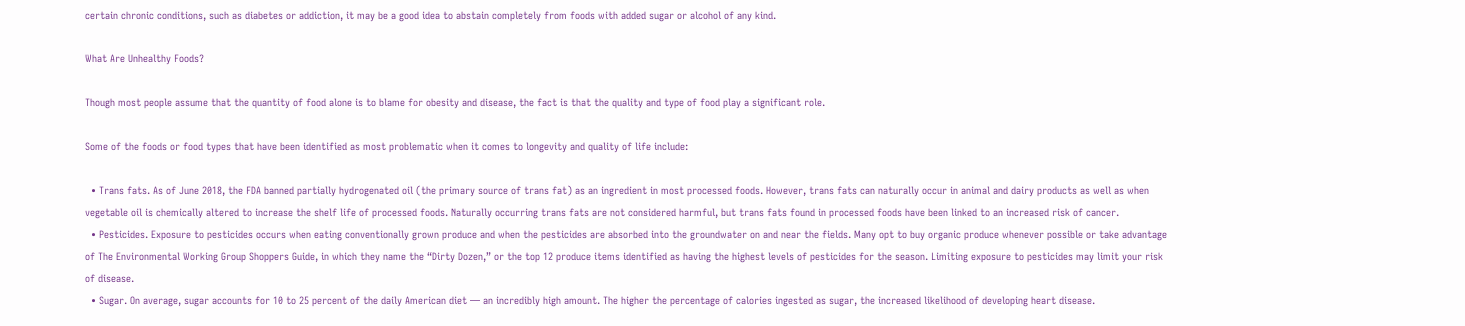certain chronic conditions, such as diabetes or addiction, it may be a good idea to abstain completely from foods with added sugar or alcohol of any kind.

What Are Unhealthy Foods?

Though most people assume that the quantity of food alone is to blame for obesity and disease, the fact is that the quality and type of food play a significant role.

Some of the foods or food types that have been identified as most problematic when it comes to longevity and quality of life include:

  • Trans fats. As of June 2018, the FDA banned partially hydrogenated oil (the primary source of trans fat) as an ingredient in most processed foods. However, trans fats can naturally occur in animal and dairy products as well as when vegetable oil is chemically altered to increase the shelf life of processed foods. Naturally occurring trans fats are not considered harmful, but trans fats found in processed foods have been linked to an increased risk of cancer.
  • Pesticides. Exposure to pesticides occurs when eating conventionally grown produce and when the pesticides are absorbed into the groundwater on and near the fields. Many opt to buy organic produce whenever possible or take advantage of The Environmental Working Group Shoppers Guide, in which they name the “Dirty Dozen,” or the top 12 produce items identified as having the highest levels of pesticides for the season. Limiting exposure to pesticides may limit your risk of disease.
  • Sugar. On average, sugar accounts for 10 to 25 percent of the daily American diet — an incredibly high amount. The higher the percentage of calories ingested as sugar, the increased likelihood of developing heart disease.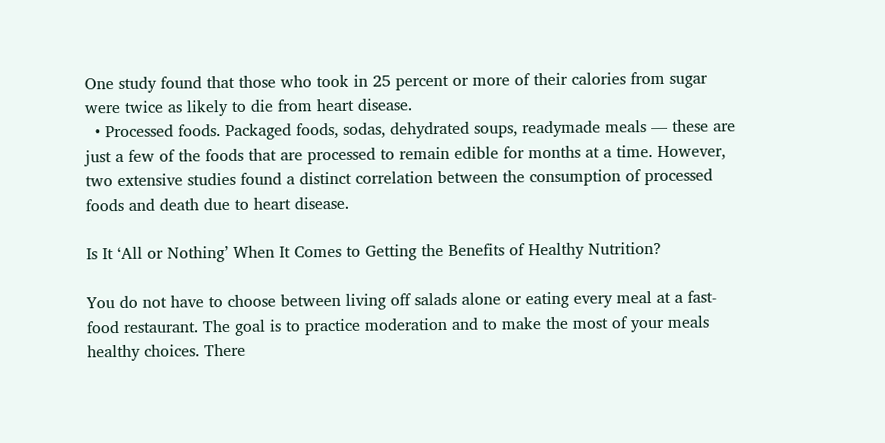One study found that those who took in 25 percent or more of their calories from sugar were twice as likely to die from heart disease.
  • Processed foods. Packaged foods, sodas, dehydrated soups, readymade meals — these are just a few of the foods that are processed to remain edible for months at a time. However, two extensive studies found a distinct correlation between the consumption of processed foods and death due to heart disease.

Is It ‘All or Nothing’ When It Comes to Getting the Benefits of Healthy Nutrition?

You do not have to choose between living off salads alone or eating every meal at a fast-food restaurant. The goal is to practice moderation and to make the most of your meals healthy choices. There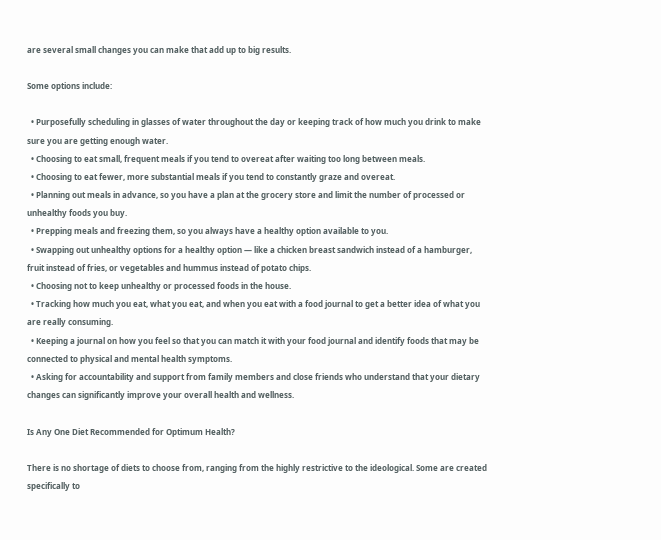are several small changes you can make that add up to big results.

Some options include:

  • Purposefully scheduling in glasses of water throughout the day or keeping track of how much you drink to make sure you are getting enough water.
  • Choosing to eat small, frequent meals if you tend to overeat after waiting too long between meals.
  • Choosing to eat fewer, more substantial meals if you tend to constantly graze and overeat.
  • Planning out meals in advance, so you have a plan at the grocery store and limit the number of processed or unhealthy foods you buy.
  • Prepping meals and freezing them, so you always have a healthy option available to you.
  • Swapping out unhealthy options for a healthy option — like a chicken breast sandwich instead of a hamburger, fruit instead of fries, or vegetables and hummus instead of potato chips.
  • Choosing not to keep unhealthy or processed foods in the house.
  • Tracking how much you eat, what you eat, and when you eat with a food journal to get a better idea of what you are really consuming.
  • Keeping a journal on how you feel so that you can match it with your food journal and identify foods that may be connected to physical and mental health symptoms.
  • Asking for accountability and support from family members and close friends who understand that your dietary changes can significantly improve your overall health and wellness.

Is Any One Diet Recommended for Optimum Health?

There is no shortage of diets to choose from, ranging from the highly restrictive to the ideological. Some are created specifically to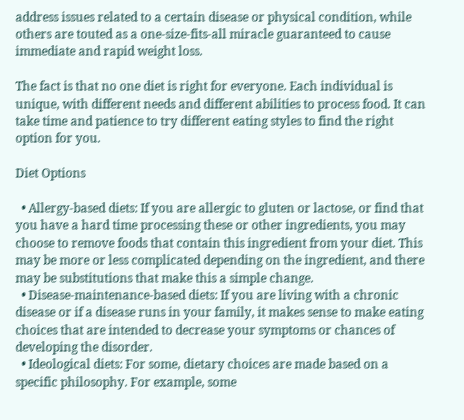address issues related to a certain disease or physical condition, while others are touted as a one-size-fits-all miracle guaranteed to cause immediate and rapid weight loss.

The fact is that no one diet is right for everyone. Each individual is unique, with different needs and different abilities to process food. It can take time and patience to try different eating styles to find the right option for you.

Diet Options

  • Allergy-based diets: If you are allergic to gluten or lactose, or find that you have a hard time processing these or other ingredients, you may choose to remove foods that contain this ingredient from your diet. This may be more or less complicated depending on the ingredient, and there may be substitutions that make this a simple change.
  • Disease-maintenance-based diets: If you are living with a chronic disease or if a disease runs in your family, it makes sense to make eating choices that are intended to decrease your symptoms or chances of developing the disorder.
  • Ideological diets: For some, dietary choices are made based on a specific philosophy. For example, some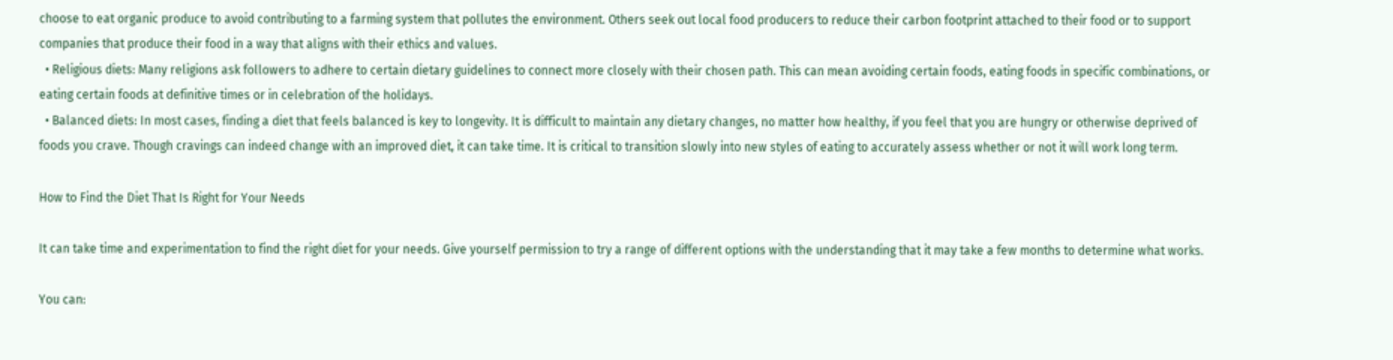choose to eat organic produce to avoid contributing to a farming system that pollutes the environment. Others seek out local food producers to reduce their carbon footprint attached to their food or to support companies that produce their food in a way that aligns with their ethics and values.
  • Religious diets: Many religions ask followers to adhere to certain dietary guidelines to connect more closely with their chosen path. This can mean avoiding certain foods, eating foods in specific combinations, or eating certain foods at definitive times or in celebration of the holidays.
  • Balanced diets: In most cases, finding a diet that feels balanced is key to longevity. It is difficult to maintain any dietary changes, no matter how healthy, if you feel that you are hungry or otherwise deprived of foods you crave. Though cravings can indeed change with an improved diet, it can take time. It is critical to transition slowly into new styles of eating to accurately assess whether or not it will work long term.

How to Find the Diet That Is Right for Your Needs

It can take time and experimentation to find the right diet for your needs. Give yourself permission to try a range of different options with the understanding that it may take a few months to determine what works.

You can: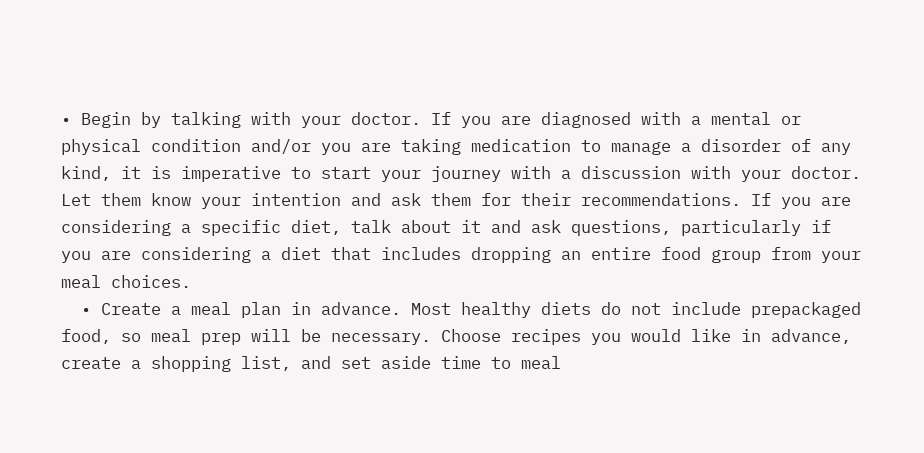• Begin by talking with your doctor. If you are diagnosed with a mental or physical condition and/or you are taking medication to manage a disorder of any kind, it is imperative to start your journey with a discussion with your doctor. Let them know your intention and ask them for their recommendations. If you are considering a specific diet, talk about it and ask questions, particularly if you are considering a diet that includes dropping an entire food group from your meal choices.
  • Create a meal plan in advance. Most healthy diets do not include prepackaged food, so meal prep will be necessary. Choose recipes you would like in advance, create a shopping list, and set aside time to meal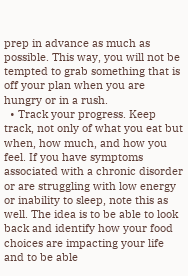prep in advance as much as possible. This way, you will not be tempted to grab something that is off your plan when you are hungry or in a rush.
  • Track your progress. Keep track, not only of what you eat but when, how much, and how you feel. If you have symptoms associated with a chronic disorder or are struggling with low energy or inability to sleep, note this as well. The idea is to be able to look back and identify how your food choices are impacting your life and to be able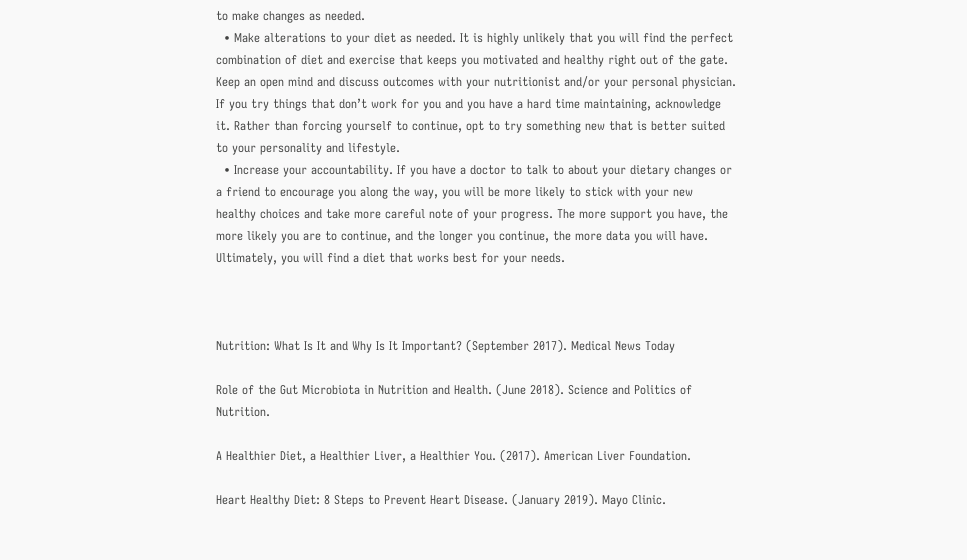to make changes as needed.
  • Make alterations to your diet as needed. It is highly unlikely that you will find the perfect combination of diet and exercise that keeps you motivated and healthy right out of the gate. Keep an open mind and discuss outcomes with your nutritionist and/or your personal physician. If you try things that don’t work for you and you have a hard time maintaining, acknowledge it. Rather than forcing yourself to continue, opt to try something new that is better suited to your personality and lifestyle.
  • Increase your accountability. If you have a doctor to talk to about your dietary changes or a friend to encourage you along the way, you will be more likely to stick with your new healthy choices and take more careful note of your progress. The more support you have, the more likely you are to continue, and the longer you continue, the more data you will have. Ultimately, you will find a diet that works best for your needs.



Nutrition: What Is It and Why Is It Important? (September 2017). Medical News Today

Role of the Gut Microbiota in Nutrition and Health. (June 2018). Science and Politics of Nutrition.

A Healthier Diet, a Healthier Liver, a Healthier You. (2017). American Liver Foundation.

Heart Healthy Diet: 8 Steps to Prevent Heart Disease. (January 2019). Mayo Clinic.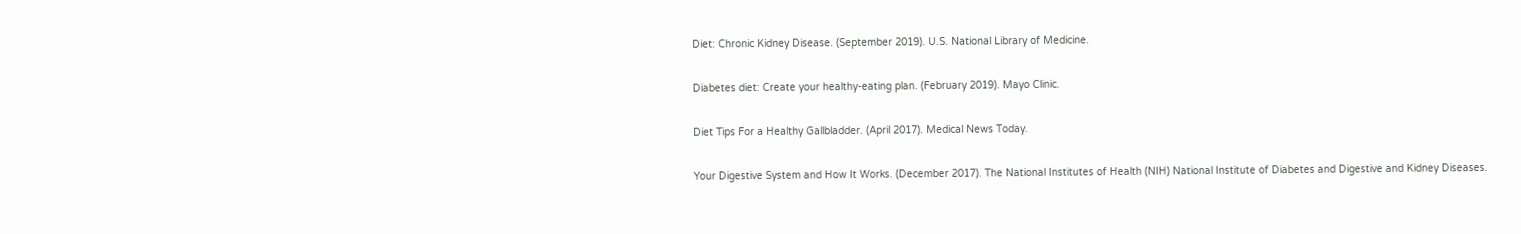Diet: Chronic Kidney Disease. (September 2019). U.S. National Library of Medicine.

Diabetes diet: Create your healthy-eating plan. (February 2019). Mayo Clinic.

Diet Tips For a Healthy Gallbladder. (April 2017). Medical News Today.

Your Digestive System and How It Works. (December 2017). The National Institutes of Health (NIH) National Institute of Diabetes and Digestive and Kidney Diseases.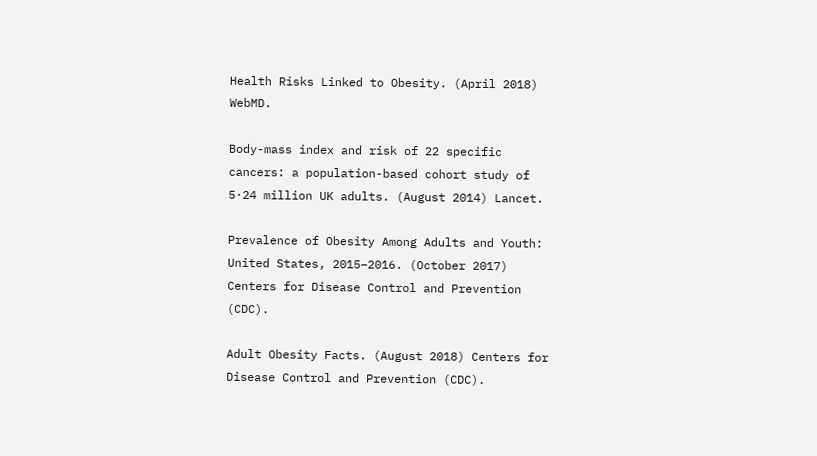Health Risks Linked to Obesity. (April 2018) WebMD.

Body-mass index and risk of 22 specific cancers: a population-based cohort study of 5·24 million UK adults. (August 2014) Lancet.

Prevalence of Obesity Among Adults and Youth: United States, 2015–2016. (October 2017) Centers for Disease Control and Prevention (CDC).

Adult Obesity Facts. (August 2018) Centers for Disease Control and Prevention (CDC).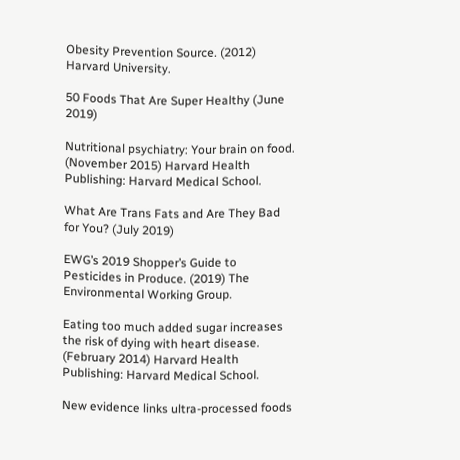Obesity Prevention Source. (2012) Harvard University.

50 Foods That Are Super Healthy (June 2019)

Nutritional psychiatry: Your brain on food. (November 2015) Harvard Health Publishing: Harvard Medical School.

What Are Trans Fats and Are They Bad for You? (July 2019)

EWG’s 2019 Shopper’s Guide to Pesticides in Produce. (2019) The Environmental Working Group.

Eating too much added sugar increases the risk of dying with heart disease. (February 2014) Harvard Health Publishing: Harvard Medical School.

New evidence links ultra-processed foods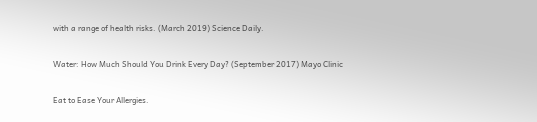with a range of health risks. (March 2019) Science Daily.

Water: How Much Should You Drink Every Day? (September 2017) Mayo Clinic

Eat to Ease Your Allergies.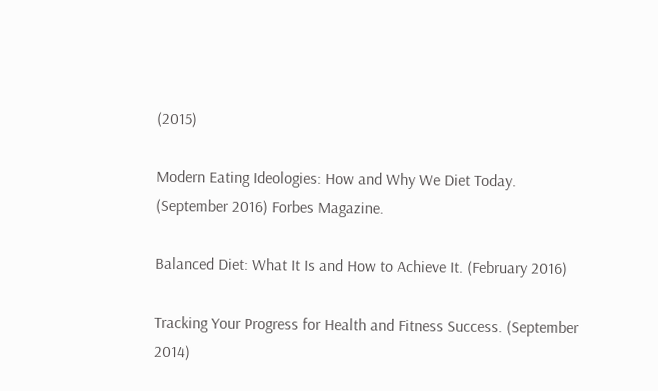(2015)

Modern Eating Ideologies: How and Why We Diet Today. (September 2016) Forbes Magazine.

Balanced Diet: What It Is and How to Achieve It. (February 2016)

Tracking Your Progress for Health and Fitness Success. (September 2014)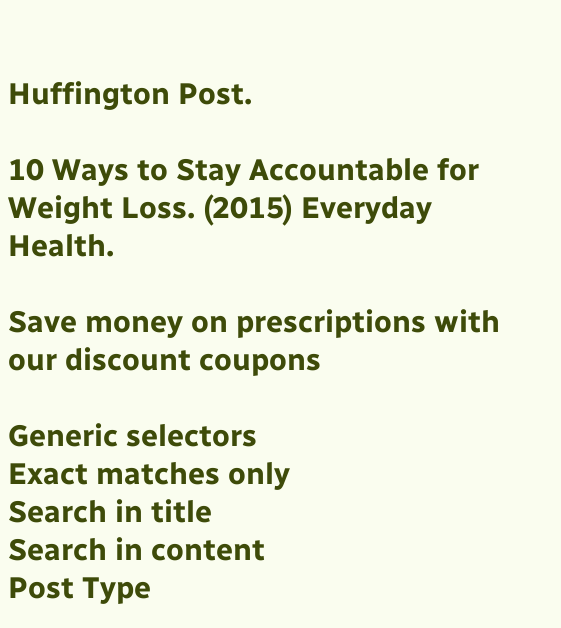Huffington Post.

10 Ways to Stay Accountable for Weight Loss. (2015) Everyday Health.

Save money on prescriptions with our discount coupons

Generic selectors
Exact matches only
Search in title
Search in content
Post Type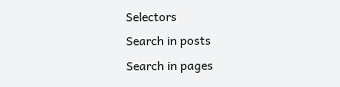Selectors
Search in posts
Search in pages